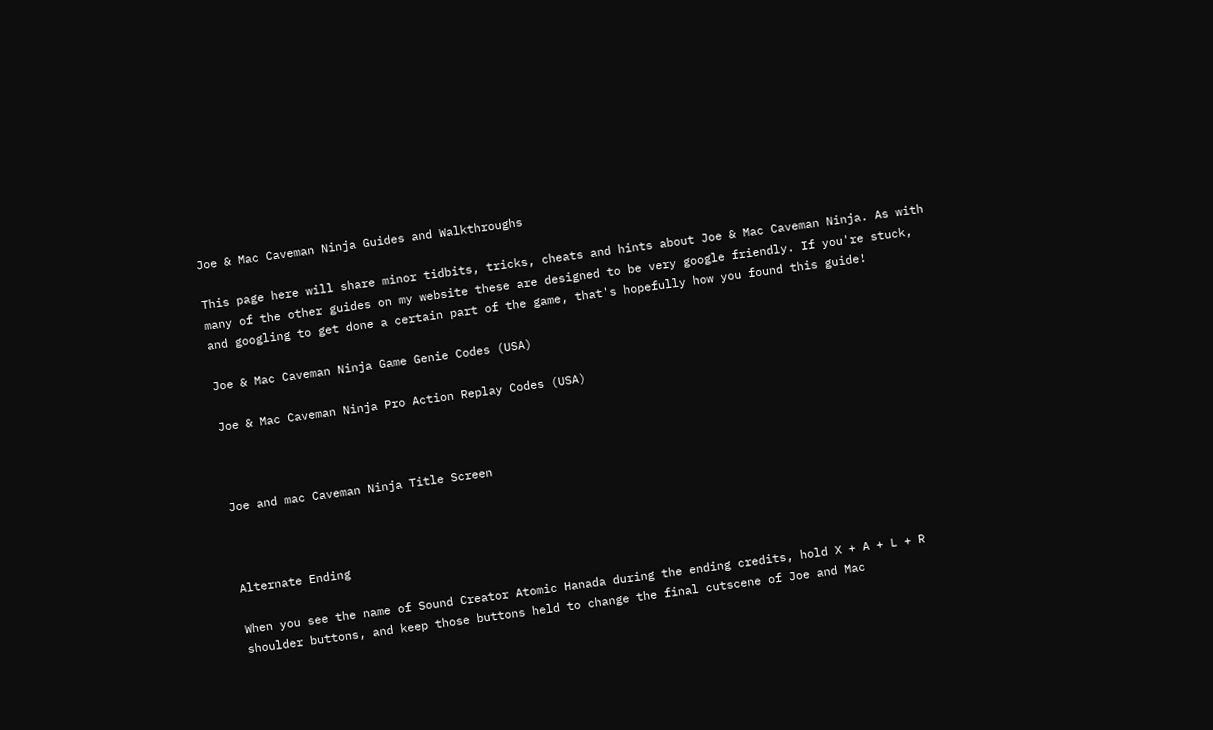Joe & Mac Caveman Ninja Guides and Walkthroughs

This page here will share minor tidbits, tricks, cheats and hints about Joe & Mac Caveman Ninja. As with many of the other guides on my website these are designed to be very google friendly. If you're stuck, and googling to get done a certain part of the game, that's hopefully how you found this guide!

Joe & Mac Caveman Ninja Game Genie Codes (USA)

Joe & Mac Caveman Ninja Pro Action Replay Codes (USA)



Joe and mac Caveman Ninja Title Screen



Alternate Ending

When you see the name of Sound Creator Atomic Hanada during the ending credits, hold X + A + L + R shoulder buttons, and keep those buttons held to change the final cutscene of Joe and Mac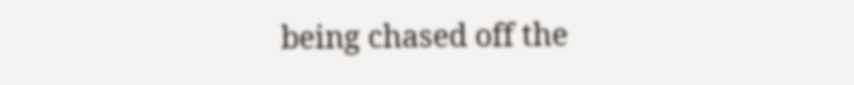being chased off the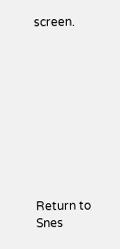screen.










Return to Snes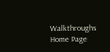Walkthroughs Home Page